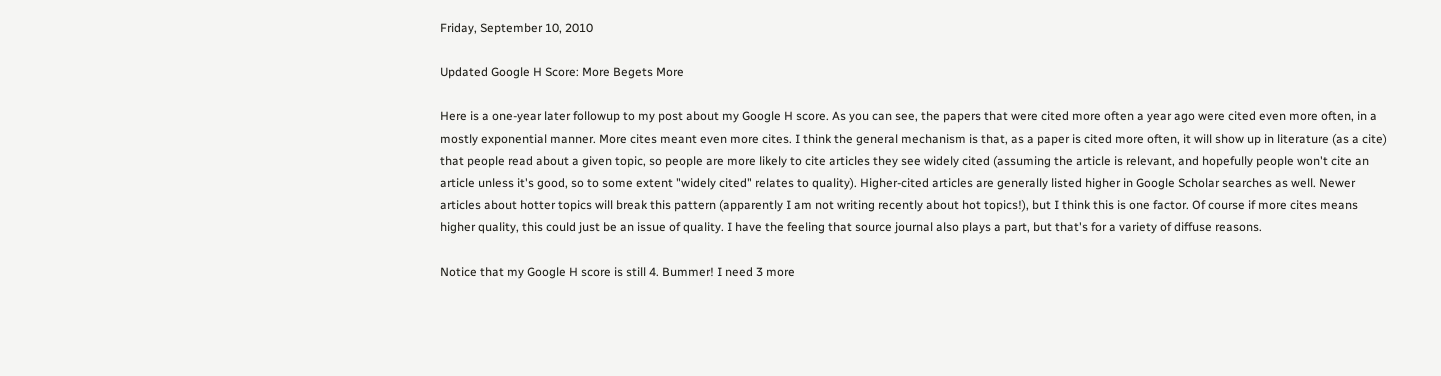Friday, September 10, 2010

Updated Google H Score: More Begets More

Here is a one-year later followup to my post about my Google H score. As you can see, the papers that were cited more often a year ago were cited even more often, in a mostly exponential manner. More cites meant even more cites. I think the general mechanism is that, as a paper is cited more often, it will show up in literature (as a cite) that people read about a given topic, so people are more likely to cite articles they see widely cited (assuming the article is relevant, and hopefully people won't cite an article unless it's good, so to some extent "widely cited" relates to quality). Higher-cited articles are generally listed higher in Google Scholar searches as well. Newer articles about hotter topics will break this pattern (apparently I am not writing recently about hot topics!), but I think this is one factor. Of course if more cites means higher quality, this could just be an issue of quality. I have the feeling that source journal also plays a part, but that's for a variety of diffuse reasons.

Notice that my Google H score is still 4. Bummer! I need 3 more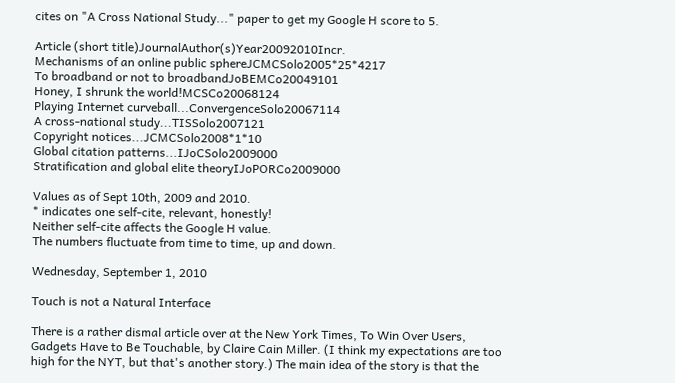cites on "A Cross National Study..." paper to get my Google H score to 5.

Article (short title)JournalAuthor(s)Year20092010Incr.
Mechanisms of an online public sphereJCMCSolo2005*25*4217
To broadband or not to broadbandJoBEMCo20049101
Honey, I shrunk the world!MCSCo20068124
Playing Internet curveball...ConvergenceSolo20067114
A cross-national study...TISSolo2007121
Copyright notices...JCMCSolo2008*1*10
Global citation patterns...IJoCSolo2009000
Stratification and global elite theoryIJoPORCo2009000

Values as of Sept 10th, 2009 and 2010.
* indicates one self-cite, relevant, honestly!
Neither self-cite affects the Google H value.
The numbers fluctuate from time to time, up and down.

Wednesday, September 1, 2010

Touch is not a Natural Interface

There is a rather dismal article over at the New York Times, To Win Over Users, Gadgets Have to Be Touchable, by Claire Cain Miller. (I think my expectations are too high for the NYT, but that's another story.) The main idea of the story is that the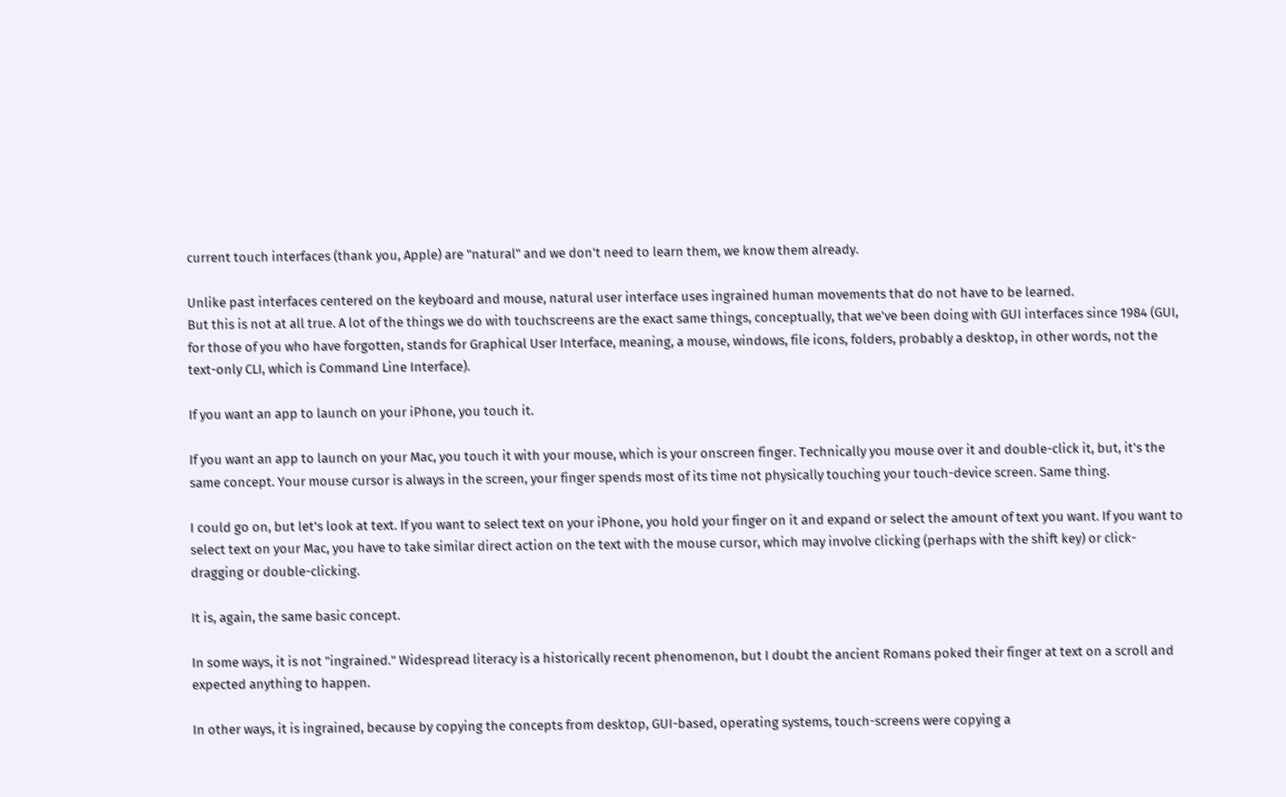current touch interfaces (thank you, Apple) are "natural" and we don't need to learn them, we know them already.

Unlike past interfaces centered on the keyboard and mouse, natural user interface uses ingrained human movements that do not have to be learned.
But this is not at all true. A lot of the things we do with touchscreens are the exact same things, conceptually, that we've been doing with GUI interfaces since 1984 (GUI, for those of you who have forgotten, stands for Graphical User Interface, meaning, a mouse, windows, file icons, folders, probably a desktop, in other words, not the text-only CLI, which is Command Line Interface).

If you want an app to launch on your iPhone, you touch it.

If you want an app to launch on your Mac, you touch it with your mouse, which is your onscreen finger. Technically you mouse over it and double-click it, but, it's the same concept. Your mouse cursor is always in the screen, your finger spends most of its time not physically touching your touch-device screen. Same thing.

I could go on, but let's look at text. If you want to select text on your iPhone, you hold your finger on it and expand or select the amount of text you want. If you want to select text on your Mac, you have to take similar direct action on the text with the mouse cursor, which may involve clicking (perhaps with the shift key) or click-dragging or double-clicking.

It is, again, the same basic concept.

In some ways, it is not "ingrained." Widespread literacy is a historically recent phenomenon, but I doubt the ancient Romans poked their finger at text on a scroll and expected anything to happen.

In other ways, it is ingrained, because by copying the concepts from desktop, GUI-based, operating systems, touch-screens were copying a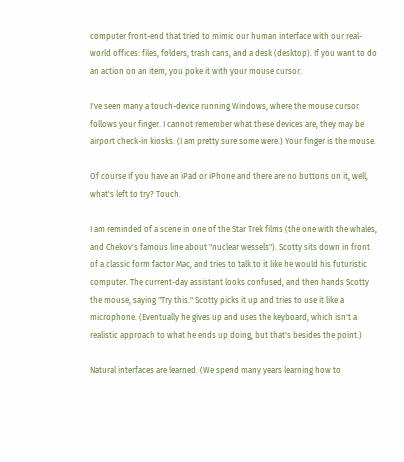computer front-end that tried to mimic our human interface with our real-world offices: files, folders, trash cans, and a desk (desktop). If you want to do an action on an item, you poke it with your mouse cursor.

I've seen many a touch-device running Windows, where the mouse cursor follows your finger. I cannot remember what these devices are, they may be airport check-in kiosks. (I am pretty sure some were.) Your finger is the mouse.

Of course if you have an iPad or iPhone and there are no buttons on it, well, what's left to try? Touch.

I am reminded of a scene in one of the Star Trek films (the one with the whales, and Chekov's famous line about "nuclear wessels"). Scotty sits down in front of a classic form factor Mac, and tries to talk to it like he would his futuristic computer. The current-day assistant looks confused, and then hands Scotty the mouse, saying "Try this." Scotty picks it up and tries to use it like a microphone. (Eventually he gives up and uses the keyboard, which isn't a realistic approach to what he ends up doing, but that's besides the point.)

Natural interfaces are learned. (We spend many years learning how to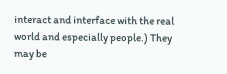interact and interface with the real world and especially people.) They may be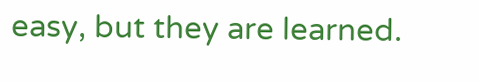easy, but they are learned.